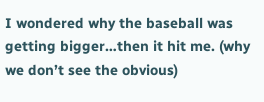I wondered why the baseball was getting bigger…then it hit me. (why we don’t see the obvious)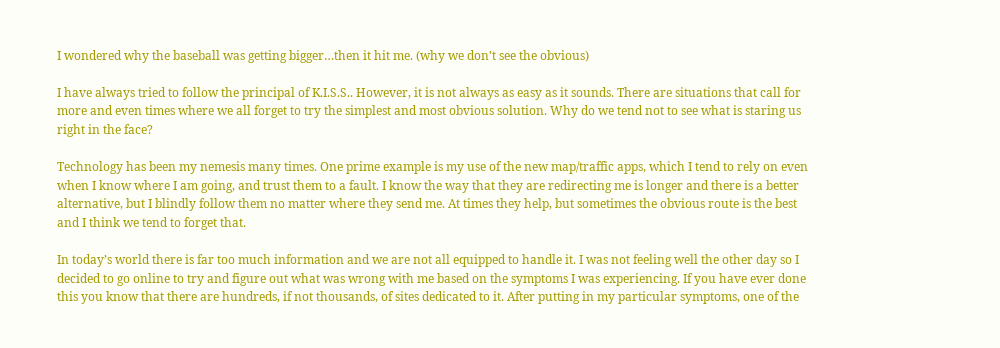I wondered why the baseball was getting bigger…then it hit me. (why we don’t see the obvious)

I have always tried to follow the principal of K.I.S.S.. However, it is not always as easy as it sounds. There are situations that call for more and even times where we all forget to try the simplest and most obvious solution. Why do we tend not to see what is staring us right in the face?

Technology has been my nemesis many times. One prime example is my use of the new map/traffic apps, which I tend to rely on even when I know where I am going, and trust them to a fault. I know the way that they are redirecting me is longer and there is a better alternative, but I blindly follow them no matter where they send me. At times they help, but sometimes the obvious route is the best and I think we tend to forget that.

In today’s world there is far too much information and we are not all equipped to handle it. I was not feeling well the other day so I decided to go online to try and figure out what was wrong with me based on the symptoms I was experiencing. If you have ever done this you know that there are hundreds, if not thousands, of sites dedicated to it. After putting in my particular symptoms, one of the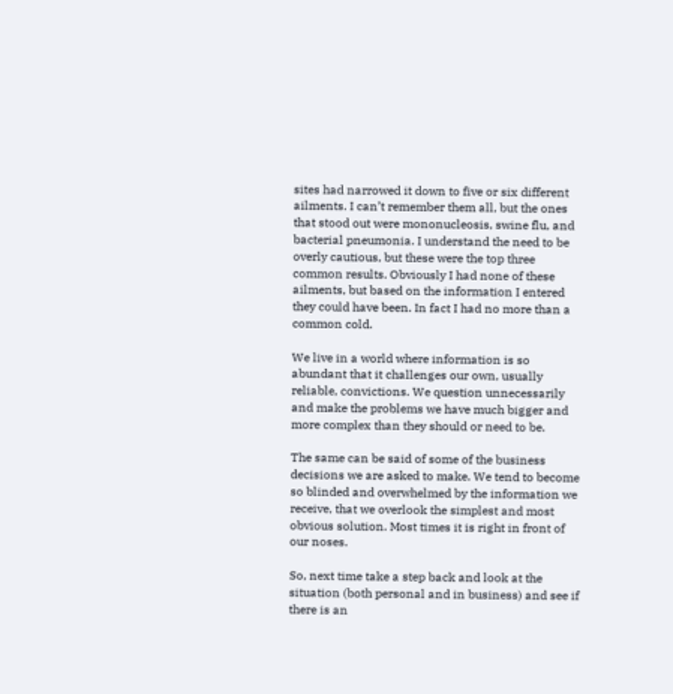sites had narrowed it down to five or six different ailments. I can’t remember them all, but the ones that stood out were mononucleosis, swine flu, and bacterial pneumonia. I understand the need to be overly cautious, but these were the top three common results. Obviously I had none of these ailments, but based on the information I entered they could have been. In fact I had no more than a common cold.

We live in a world where information is so abundant that it challenges our own, usually reliable, convictions. We question unnecessarily and make the problems we have much bigger and more complex than they should or need to be.

The same can be said of some of the business decisions we are asked to make. We tend to become so blinded and overwhelmed by the information we receive, that we overlook the simplest and most obvious solution. Most times it is right in front of our noses.

So, next time take a step back and look at the situation (both personal and in business) and see if there is an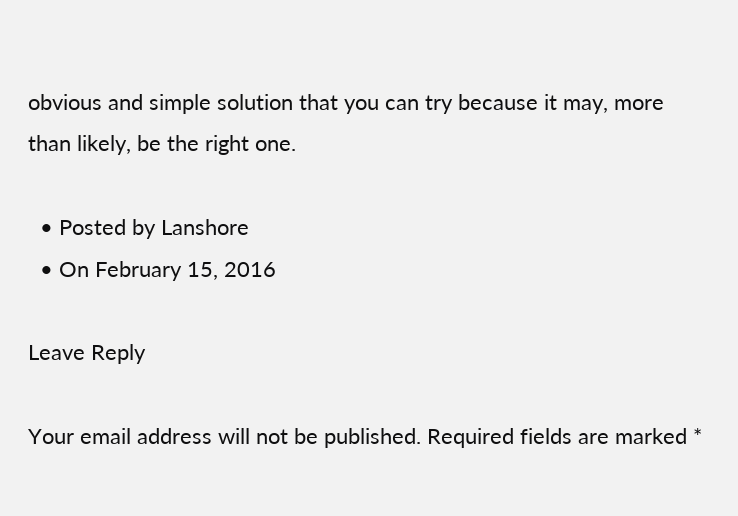obvious and simple solution that you can try because it may, more than likely, be the right one.

  • Posted by Lanshore
  • On February 15, 2016

Leave Reply

Your email address will not be published. Required fields are marked *